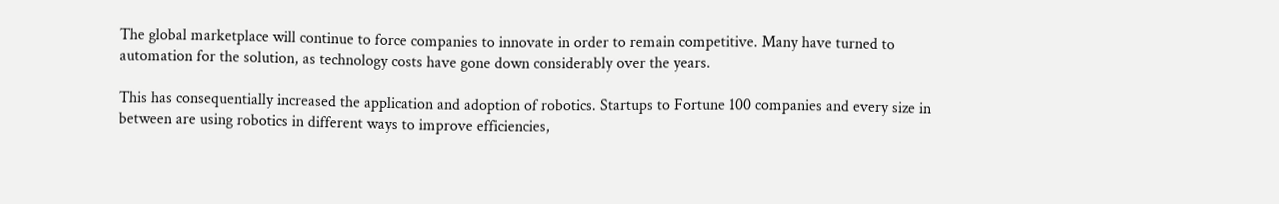The global marketplace will continue to force companies to innovate in order to remain competitive. Many have turned to automation for the solution, as technology costs have gone down considerably over the years.

This has consequentially increased the application and adoption of robotics. Startups to Fortune 100 companies and every size in between are using robotics in different ways to improve efficiencies,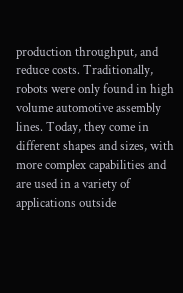production throughput, and reduce costs. Traditionally, robots were only found in high volume automotive assembly lines. Today, they come in different shapes and sizes, with more complex capabilities and are used in a variety of applications outside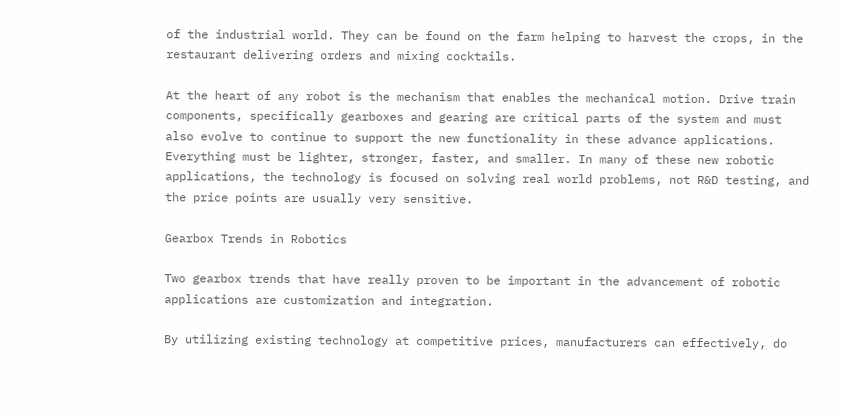of the industrial world. They can be found on the farm helping to harvest the crops, in the restaurant delivering orders and mixing cocktails.

At the heart of any robot is the mechanism that enables the mechanical motion. Drive train components, specifically gearboxes and gearing are critical parts of the system and must also evolve to continue to support the new functionality in these advance applications. Everything must be lighter, stronger, faster, and smaller. In many of these new robotic applications, the technology is focused on solving real world problems, not R&D testing, and the price points are usually very sensitive.

Gearbox Trends in Robotics

Two gearbox trends that have really proven to be important in the advancement of robotic applications are customization and integration.

By utilizing existing technology at competitive prices, manufacturers can effectively, do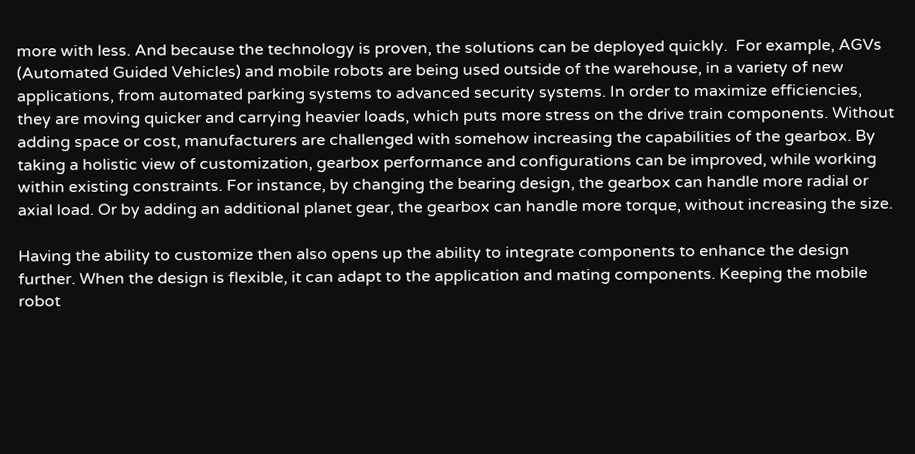more with less. And because the technology is proven, the solutions can be deployed quickly.  For example, AGVs (Automated Guided Vehicles) and mobile robots are being used outside of the warehouse, in a variety of new applications, from automated parking systems to advanced security systems. In order to maximize efficiencies, they are moving quicker and carrying heavier loads, which puts more stress on the drive train components. Without adding space or cost, manufacturers are challenged with somehow increasing the capabilities of the gearbox. By taking a holistic view of customization, gearbox performance and configurations can be improved, while working within existing constraints. For instance, by changing the bearing design, the gearbox can handle more radial or axial load. Or by adding an additional planet gear, the gearbox can handle more torque, without increasing the size.

Having the ability to customize then also opens up the ability to integrate components to enhance the design further. When the design is flexible, it can adapt to the application and mating components. Keeping the mobile robot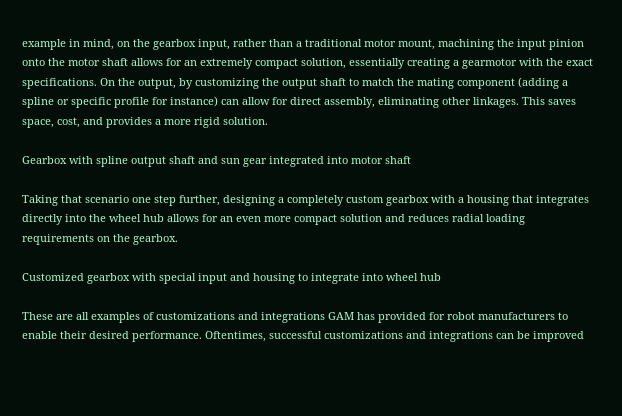example in mind, on the gearbox input, rather than a traditional motor mount, machining the input pinion onto the motor shaft allows for an extremely compact solution, essentially creating a gearmotor with the exact specifications. On the output, by customizing the output shaft to match the mating component (adding a spline or specific profile for instance) can allow for direct assembly, eliminating other linkages. This saves space, cost, and provides a more rigid solution.

Gearbox with spline output shaft and sun gear integrated into motor shaft

Taking that scenario one step further, designing a completely custom gearbox with a housing that integrates directly into the wheel hub allows for an even more compact solution and reduces radial loading requirements on the gearbox.

Customized gearbox with special input and housing to integrate into wheel hub

These are all examples of customizations and integrations GAM has provided for robot manufacturers to enable their desired performance. Oftentimes, successful customizations and integrations can be improved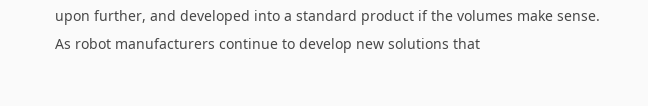upon further, and developed into a standard product if the volumes make sense. As robot manufacturers continue to develop new solutions that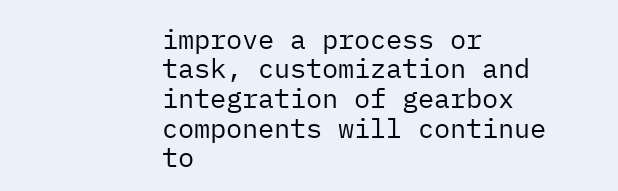improve a process or task, customization and integration of gearbox components will continue to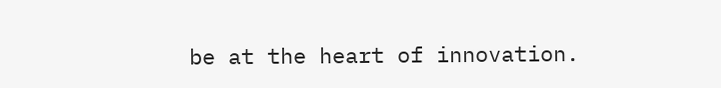be at the heart of innovation.